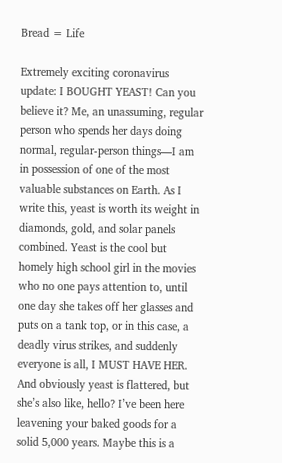Bread = Life

Extremely exciting coronavirus update: I BOUGHT YEAST! Can you believe it? Me, an unassuming, regular person who spends her days doing normal, regular-person things—I am in possession of one of the most valuable substances on Earth. As I write this, yeast is worth its weight in diamonds, gold, and solar panels combined. Yeast is the cool but homely high school girl in the movies who no one pays attention to, until one day she takes off her glasses and puts on a tank top, or in this case, a deadly virus strikes, and suddenly everyone is all, I MUST HAVE HER. And obviously yeast is flattered, but she’s also like, hello? I’ve been here leavening your baked goods for a solid 5,000 years. Maybe this is a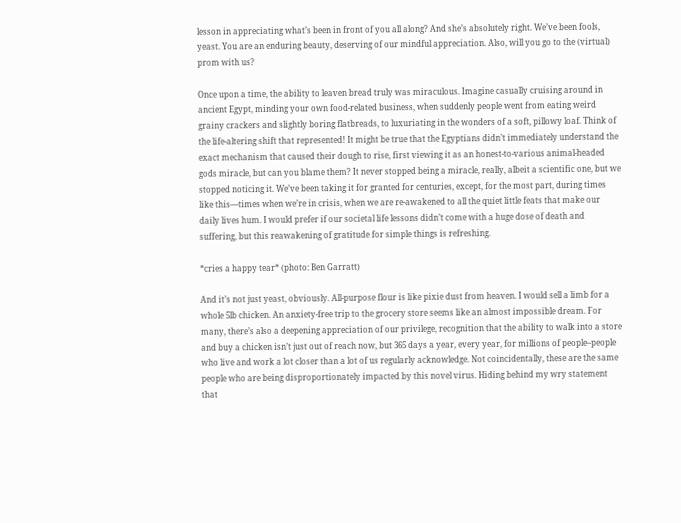lesson in appreciating what’s been in front of you all along? And she’s absolutely right. We’ve been fools, yeast. You are an enduring beauty, deserving of our mindful appreciation. Also, will you go to the (virtual) prom with us?

Once upon a time, the ability to leaven bread truly was miraculous. Imagine casually cruising around in ancient Egypt, minding your own food-related business, when suddenly people went from eating weird grainy crackers and slightly boring flatbreads, to luxuriating in the wonders of a soft, pillowy loaf. Think of the life-altering shift that represented! It might be true that the Egyptians didn’t immediately understand the exact mechanism that caused their dough to rise, first viewing it as an honest-to-various animal-headed gods miracle, but can you blame them? It never stopped being a miracle, really, albeit a scientific one, but we stopped noticing it. We’ve been taking it for granted for centuries, except, for the most part, during times like this—times when we’re in crisis, when we are re-awakened to all the quiet little feats that make our daily lives hum. I would prefer if our societal life lessons didn’t come with a huge dose of death and suffering, but this reawakening of gratitude for simple things is refreshing.

*cries a happy tear* (photo: Ben Garratt)

And it’s not just yeast, obviously. All-purpose flour is like pixie dust from heaven. I would sell a limb for a whole 5lb chicken. An anxiety-free trip to the grocery store seems like an almost impossible dream. For many, there’s also a deepening appreciation of our privilege, recognition that the ability to walk into a store and buy a chicken isn’t just out of reach now, but 365 days a year, every year, for millions of people–people who live and work a lot closer than a lot of us regularly acknowledge. Not coincidentally, these are the same people who are being disproportionately impacted by this novel virus. Hiding behind my wry statement that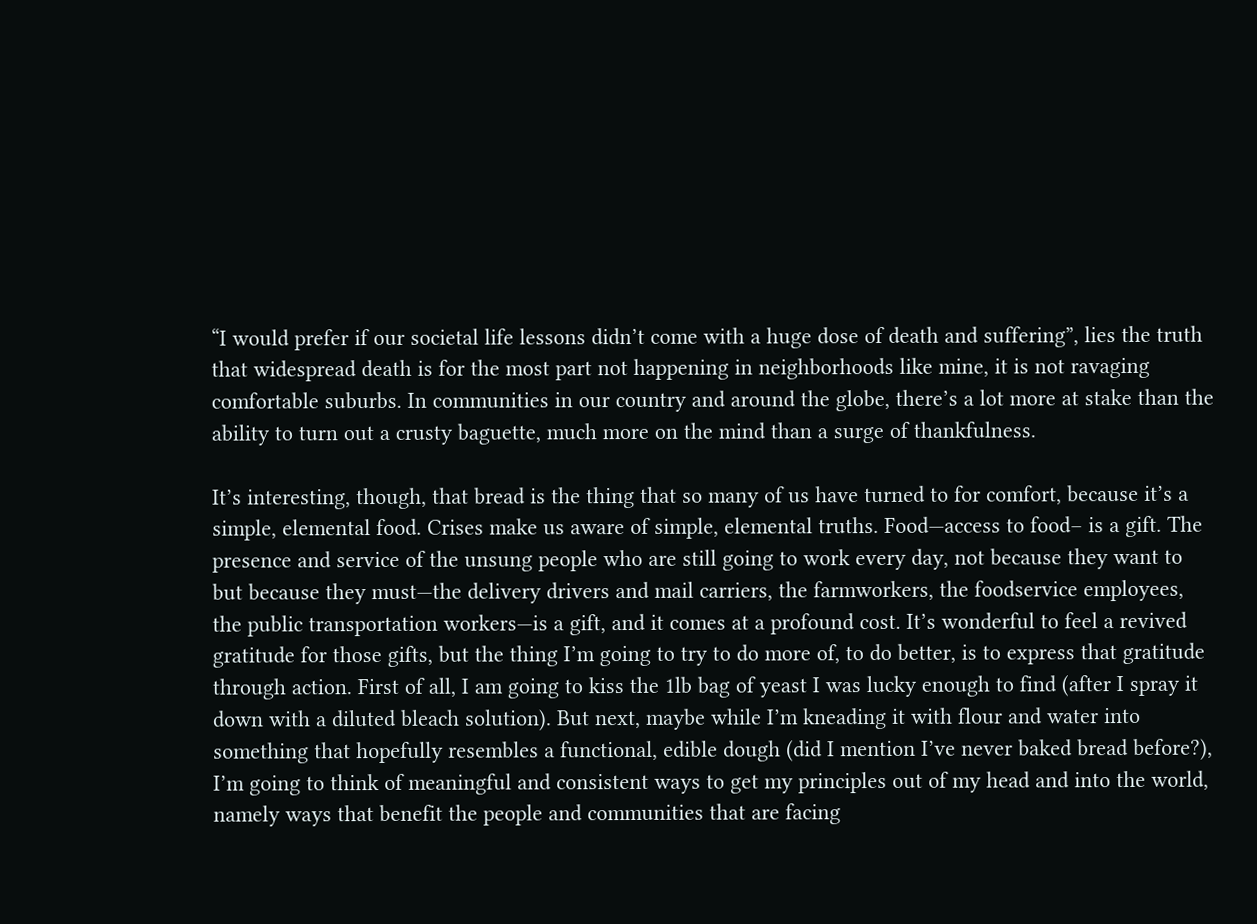“I would prefer if our societal life lessons didn’t come with a huge dose of death and suffering”, lies the truth that widespread death is for the most part not happening in neighborhoods like mine, it is not ravaging comfortable suburbs. In communities in our country and around the globe, there’s a lot more at stake than the ability to turn out a crusty baguette, much more on the mind than a surge of thankfulness.

It’s interesting, though, that bread is the thing that so many of us have turned to for comfort, because it’s a simple, elemental food. Crises make us aware of simple, elemental truths. Food—access to food– is a gift. The presence and service of the unsung people who are still going to work every day, not because they want to but because they must—the delivery drivers and mail carriers, the farmworkers, the foodservice employees, the public transportation workers—is a gift, and it comes at a profound cost. It’s wonderful to feel a revived gratitude for those gifts, but the thing I’m going to try to do more of, to do better, is to express that gratitude through action. First of all, I am going to kiss the 1lb bag of yeast I was lucky enough to find (after I spray it down with a diluted bleach solution). But next, maybe while I’m kneading it with flour and water into something that hopefully resembles a functional, edible dough (did I mention I’ve never baked bread before?), I’m going to think of meaningful and consistent ways to get my principles out of my head and into the world, namely ways that benefit the people and communities that are facing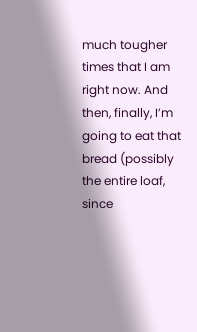much tougher times that I am right now. And then, finally, I’m going to eat that bread (possibly the entire loaf, since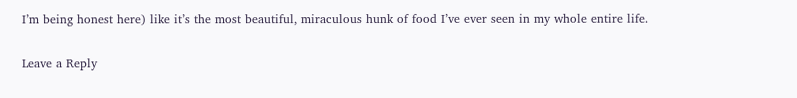I’m being honest here) like it’s the most beautiful, miraculous hunk of food I’ve ever seen in my whole entire life.

Leave a Reply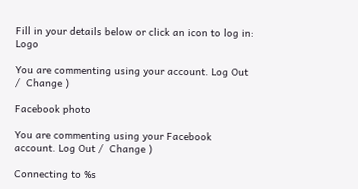Fill in your details below or click an icon to log in: Logo

You are commenting using your account. Log Out /  Change )

Facebook photo

You are commenting using your Facebook account. Log Out /  Change )

Connecting to %s